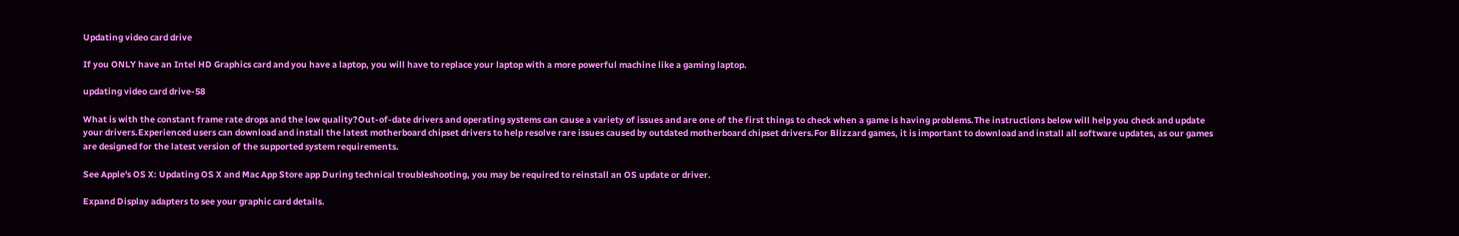Updating video card drive

If you ONLY have an Intel HD Graphics card and you have a laptop, you will have to replace your laptop with a more powerful machine like a gaming laptop.

updating video card drive-58

What is with the constant frame rate drops and the low quality?Out-of-date drivers and operating systems can cause a variety of issues and are one of the first things to check when a game is having problems.The instructions below will help you check and update your drivers.Experienced users can download and install the latest motherboard chipset drivers to help resolve rare issues caused by outdated motherboard chipset drivers.For Blizzard games, it is important to download and install all software updates, as our games are designed for the latest version of the supported system requirements.

See Apple's OS X: Updating OS X and Mac App Store app During technical troubleshooting, you may be required to reinstall an OS update or driver.

Expand Display adapters to see your graphic card details.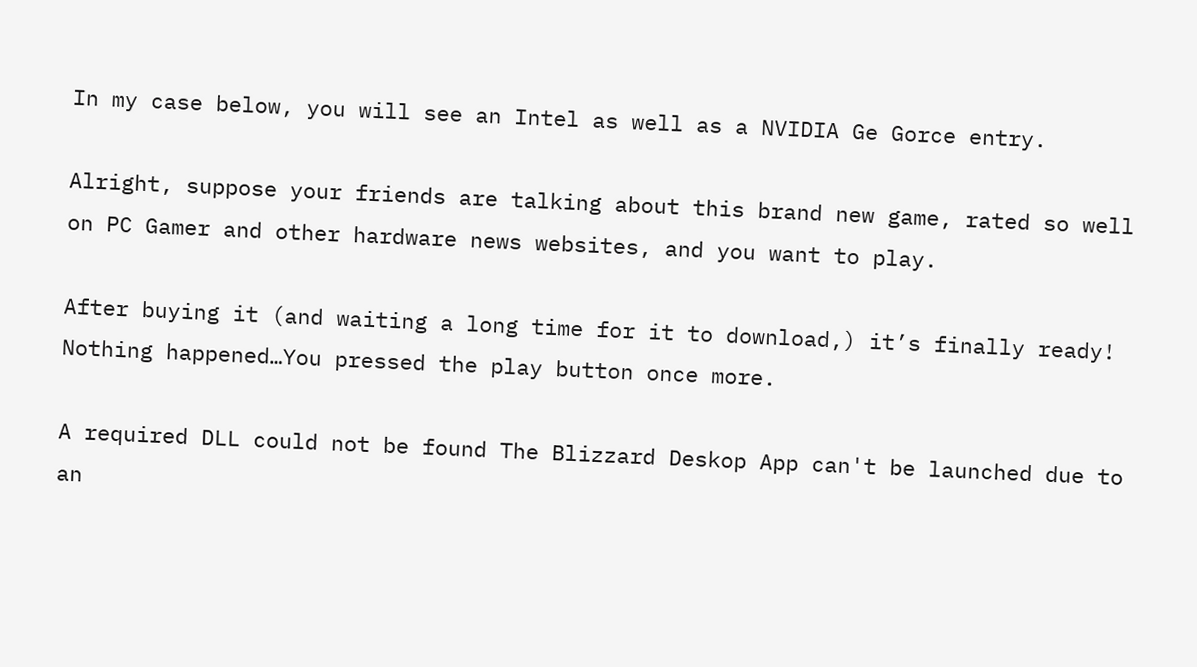In my case below, you will see an Intel as well as a NVIDIA Ge Gorce entry.

Alright, suppose your friends are talking about this brand new game, rated so well on PC Gamer and other hardware news websites, and you want to play.

After buying it (and waiting a long time for it to download,) it’s finally ready! Nothing happened…You pressed the play button once more.

A required DLL could not be found The Blizzard Deskop App can't be launched due to an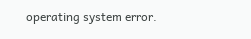operating system error.